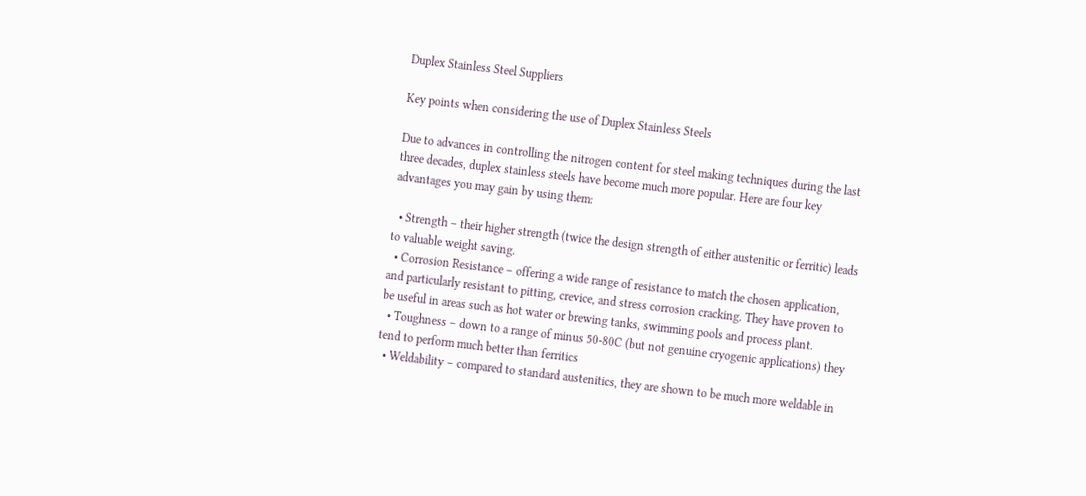Duplex Stainless Steel Suppliers

Key points when considering the use of Duplex Stainless Steels

Due to advances in controlling the nitrogen content for steel making techniques during the last three decades, duplex stainless steels have become much more popular. Here are four key advantages you may gain by using them:

  • Strength – their higher strength (twice the design strength of either austenitic or ferritic) leads to valuable weight saving.
  • Corrosion Resistance – offering a wide range of resistance to match the chosen application, and particularly resistant to pitting, crevice, and stress corrosion cracking. They have proven to be useful in areas such as hot water or brewing tanks, swimming pools and process plant.
  • Toughness – down to a range of minus 50-80C (but not genuine cryogenic applications) they tend to perform much better than ferritics
  • Weldability – compared to standard austenitics, they are shown to be much more weldable in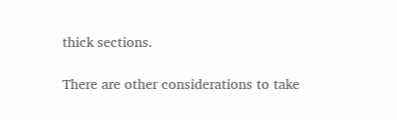thick sections.

There are other considerations to take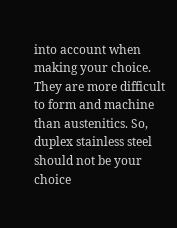into account when making your choice. They are more difficult to form and machine than austenitics. So, duplex stainless steel should not be your choice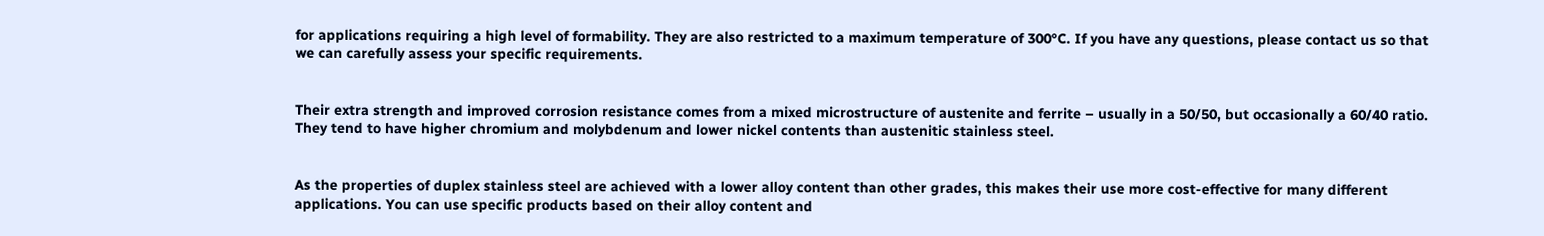for applications requiring a high level of formability. They are also restricted to a maximum temperature of 300°C. If you have any questions, please contact us so that we can carefully assess your specific requirements.


Their extra strength and improved corrosion resistance comes from a mixed microstructure of austenite and ferrite – usually in a 50/50, but occasionally a 60/40 ratio. They tend to have higher chromium and molybdenum and lower nickel contents than austenitic stainless steel.


As the properties of duplex stainless steel are achieved with a lower alloy content than other grades, this makes their use more cost-effective for many different applications. You can use specific products based on their alloy content and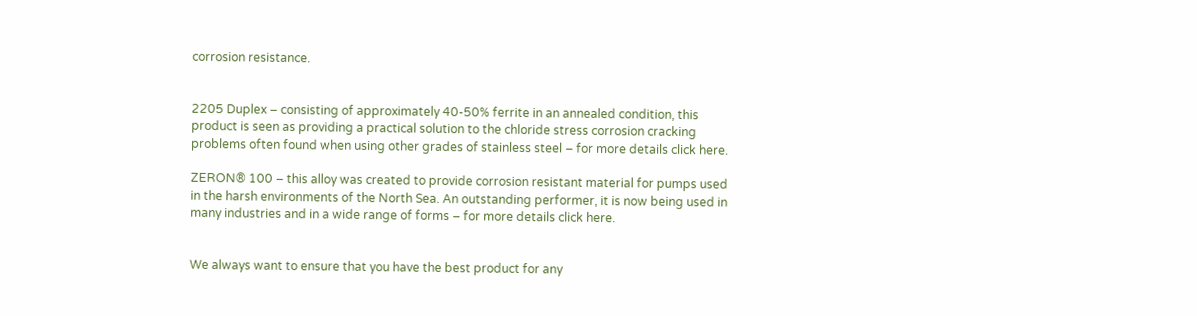corrosion resistance.


2205 Duplex – consisting of approximately 40-50% ferrite in an annealed condition, this product is seen as providing a practical solution to the chloride stress corrosion cracking problems often found when using other grades of stainless steel – for more details click here.

ZERON® 100 – this alloy was created to provide corrosion resistant material for pumps used in the harsh environments of the North Sea. An outstanding performer, it is now being used in many industries and in a wide range of forms – for more details click here.


We always want to ensure that you have the best product for any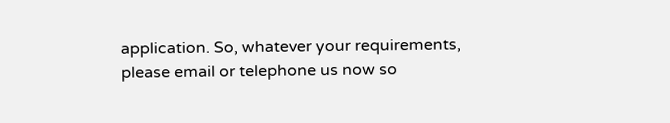application. So, whatever your requirements, please email or telephone us now so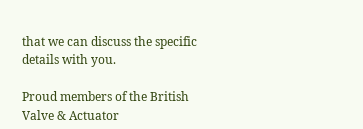that we can discuss the specific details with you.

Proud members of the British Valve & Actuator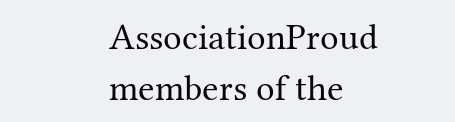AssociationProud members of the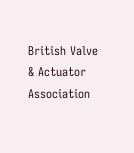British Valve & Actuator Association